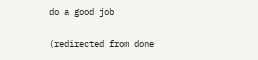do a good job

(redirected from done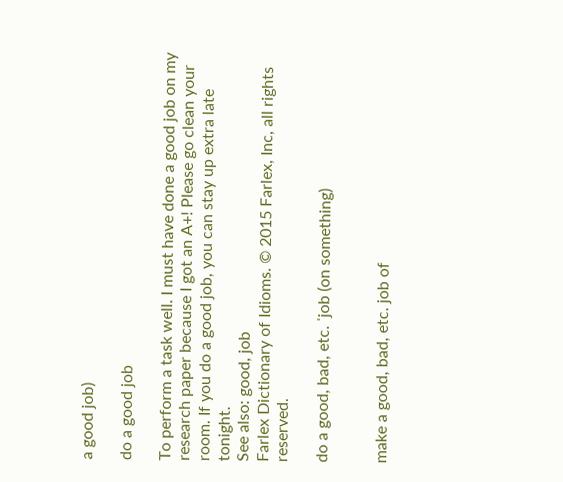a good job)

do a good job

To perform a task well. I must have done a good job on my research paper because I got an A+! Please go clean your room. If you do a good job, you can stay up extra late tonight.
See also: good, job
Farlex Dictionary of Idioms. © 2015 Farlex, Inc, all rights reserved.

do a good, bad, etc. ˈjob (on something)


make a good, bad, etc. job of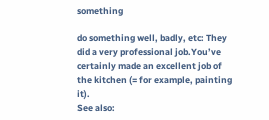something

do something well, badly, etc: They did a very professional job.You’ve certainly made an excellent job of the kitchen (= for example, painting it).
See also: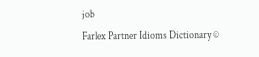job
Farlex Partner Idioms Dictionary ©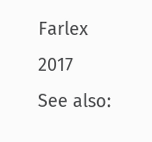Farlex 2017
See also: